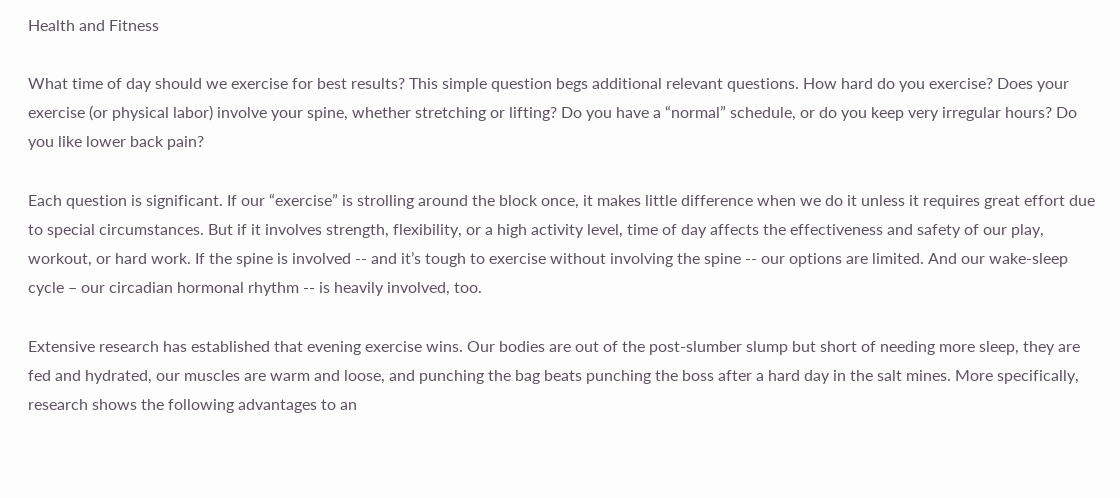Health and Fitness

What time of day should we exercise for best results? This simple question begs additional relevant questions. How hard do you exercise? Does your exercise (or physical labor) involve your spine, whether stretching or lifting? Do you have a “normal” schedule, or do you keep very irregular hours? Do you like lower back pain?

Each question is significant. If our “exercise” is strolling around the block once, it makes little difference when we do it unless it requires great effort due to special circumstances. But if it involves strength, flexibility, or a high activity level, time of day affects the effectiveness and safety of our play, workout, or hard work. If the spine is involved -- and it’s tough to exercise without involving the spine -- our options are limited. And our wake-sleep cycle – our circadian hormonal rhythm -- is heavily involved, too.

Extensive research has established that evening exercise wins. Our bodies are out of the post-slumber slump but short of needing more sleep, they are fed and hydrated, our muscles are warm and loose, and punching the bag beats punching the boss after a hard day in the salt mines. More specifically, research shows the following advantages to an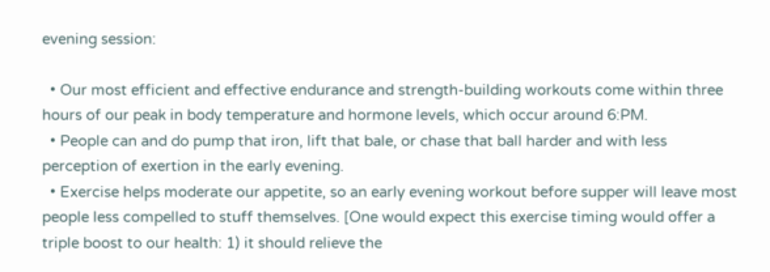evening session:

  • Our most efficient and effective endurance and strength-building workouts come within three hours of our peak in body temperature and hormone levels, which occur around 6:PM.
  • People can and do pump that iron, lift that bale, or chase that ball harder and with less perception of exertion in the early evening.
  • Exercise helps moderate our appetite, so an early evening workout before supper will leave most people less compelled to stuff themselves. [One would expect this exercise timing would offer a triple boost to our health: 1) it should relieve the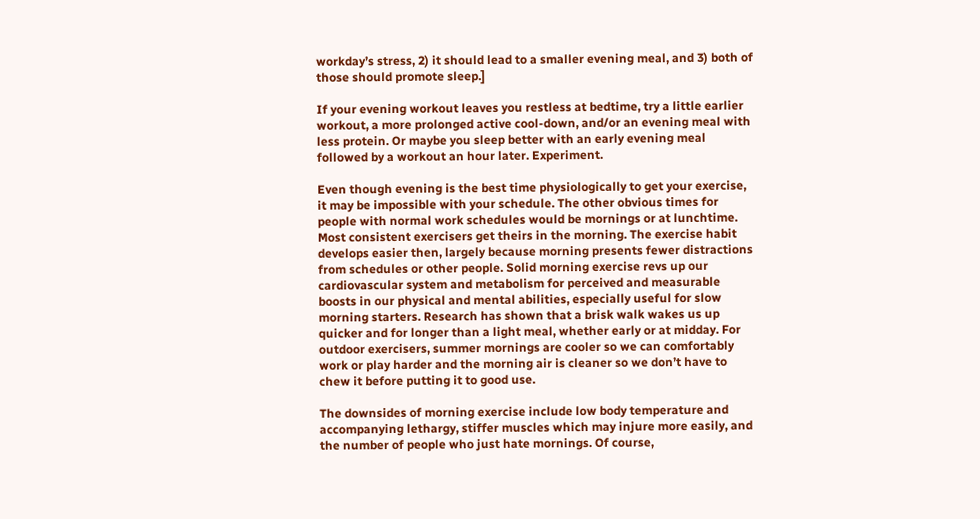workday’s stress, 2) it should lead to a smaller evening meal, and 3) both of those should promote sleep.]

If your evening workout leaves you restless at bedtime, try a little earlier workout, a more prolonged active cool-down, and/or an evening meal with less protein. Or maybe you sleep better with an early evening meal followed by a workout an hour later. Experiment.

Even though evening is the best time physiologically to get your exercise, it may be impossible with your schedule. The other obvious times for people with normal work schedules would be mornings or at lunchtime. Most consistent exercisers get theirs in the morning. The exercise habit develops easier then, largely because morning presents fewer distractions from schedules or other people. Solid morning exercise revs up our cardiovascular system and metabolism for perceived and measurable boosts in our physical and mental abilities, especially useful for slow morning starters. Research has shown that a brisk walk wakes us up quicker and for longer than a light meal, whether early or at midday. For outdoor exercisers, summer mornings are cooler so we can comfortably work or play harder and the morning air is cleaner so we don’t have to chew it before putting it to good use.

The downsides of morning exercise include low body temperature and accompanying lethargy, stiffer muscles which may injure more easily, and the number of people who just hate mornings. Of course,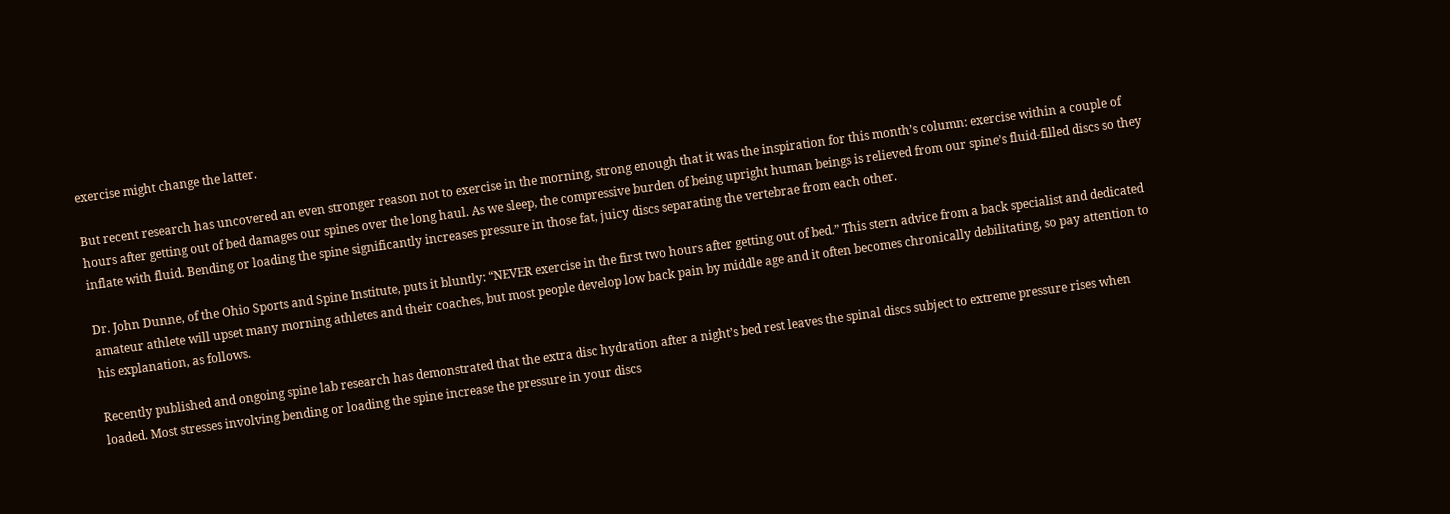exercise might change the latter.

But recent research has uncovered an even stronger reason not to exercise in the morning, strong enough that it was the inspiration for this month’s column: exercise within a couple of hours after getting out of bed damages our spines over the long haul. As we sleep, the compressive burden of being upright human beings is relieved from our spine’s fluid-filled discs so they inflate with fluid. Bending or loading the spine significantly increases pressure in those fat, juicy discs separating the vertebrae from each other.

Dr. John Dunne, of the Ohio Sports and Spine Institute, puts it bluntly: “NEVER exercise in the first two hours after getting out of bed.” This stern advice from a back specialist and dedicated amateur athlete will upset many morning athletes and their coaches, but most people develop low back pain by middle age and it often becomes chronically debilitating, so pay attention to his explanation, as follows.

Recently published and ongoing spine lab research has demonstrated that the extra disc hydration after a night’s bed rest leaves the spinal discs subject to extreme pressure rises when loaded. Most stresses involving bending or loading the spine increase the pressure in your discs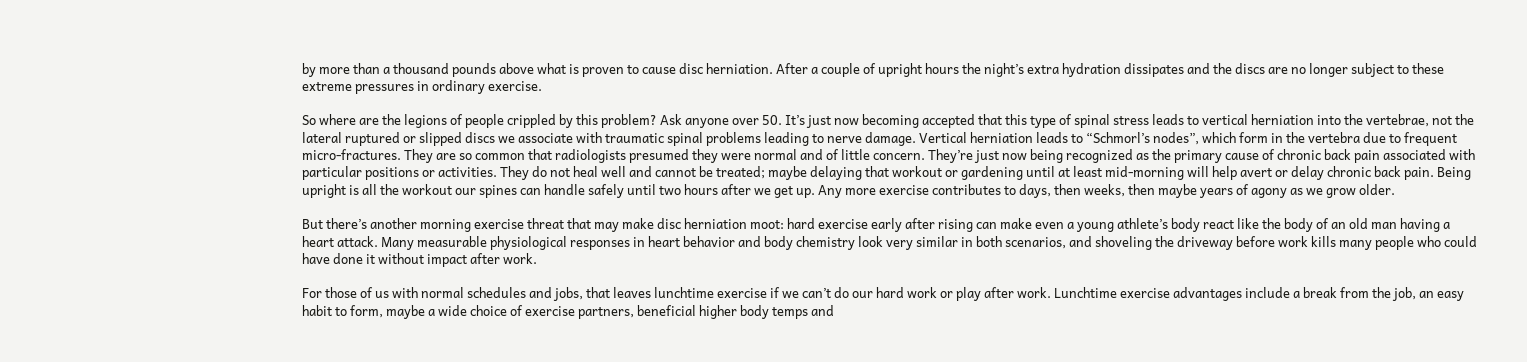by more than a thousand pounds above what is proven to cause disc herniation. After a couple of upright hours the night’s extra hydration dissipates and the discs are no longer subject to these extreme pressures in ordinary exercise.

So where are the legions of people crippled by this problem? Ask anyone over 50. It’s just now becoming accepted that this type of spinal stress leads to vertical herniation into the vertebrae, not the lateral ruptured or slipped discs we associate with traumatic spinal problems leading to nerve damage. Vertical herniation leads to “Schmorl’s nodes”, which form in the vertebra due to frequent micro-fractures. They are so common that radiologists presumed they were normal and of little concern. They’re just now being recognized as the primary cause of chronic back pain associated with particular positions or activities. They do not heal well and cannot be treated; maybe delaying that workout or gardening until at least mid-morning will help avert or delay chronic back pain. Being upright is all the workout our spines can handle safely until two hours after we get up. Any more exercise contributes to days, then weeks, then maybe years of agony as we grow older.

But there’s another morning exercise threat that may make disc herniation moot: hard exercise early after rising can make even a young athlete’s body react like the body of an old man having a heart attack. Many measurable physiological responses in heart behavior and body chemistry look very similar in both scenarios, and shoveling the driveway before work kills many people who could have done it without impact after work.

For those of us with normal schedules and jobs, that leaves lunchtime exercise if we can’t do our hard work or play after work. Lunchtime exercise advantages include a break from the job, an easy habit to form, maybe a wide choice of exercise partners, beneficial higher body temps and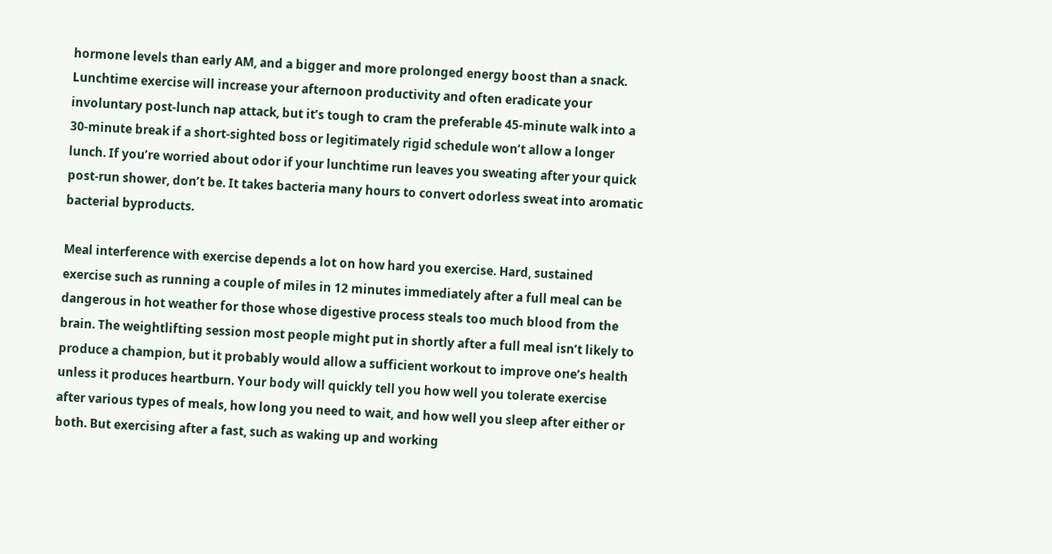hormone levels than early AM, and a bigger and more prolonged energy boost than a snack. Lunchtime exercise will increase your afternoon productivity and often eradicate your involuntary post-lunch nap attack, but it’s tough to cram the preferable 45-minute walk into a 30-minute break if a short-sighted boss or legitimately rigid schedule won’t allow a longer lunch. If you’re worried about odor if your lunchtime run leaves you sweating after your quick post-run shower, don’t be. It takes bacteria many hours to convert odorless sweat into aromatic bacterial byproducts.

Meal interference with exercise depends a lot on how hard you exercise. Hard, sustained exercise such as running a couple of miles in 12 minutes immediately after a full meal can be dangerous in hot weather for those whose digestive process steals too much blood from the brain. The weightlifting session most people might put in shortly after a full meal isn’t likely to produce a champion, but it probably would allow a sufficient workout to improve one’s health unless it produces heartburn. Your body will quickly tell you how well you tolerate exercise after various types of meals, how long you need to wait, and how well you sleep after either or both. But exercising after a fast, such as waking up and working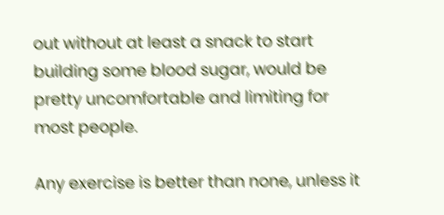out without at least a snack to start building some blood sugar, would be pretty uncomfortable and limiting for most people.

Any exercise is better than none, unless it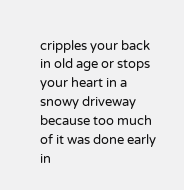cripples your back in old age or stops your heart in a snowy driveway because too much of it was done early in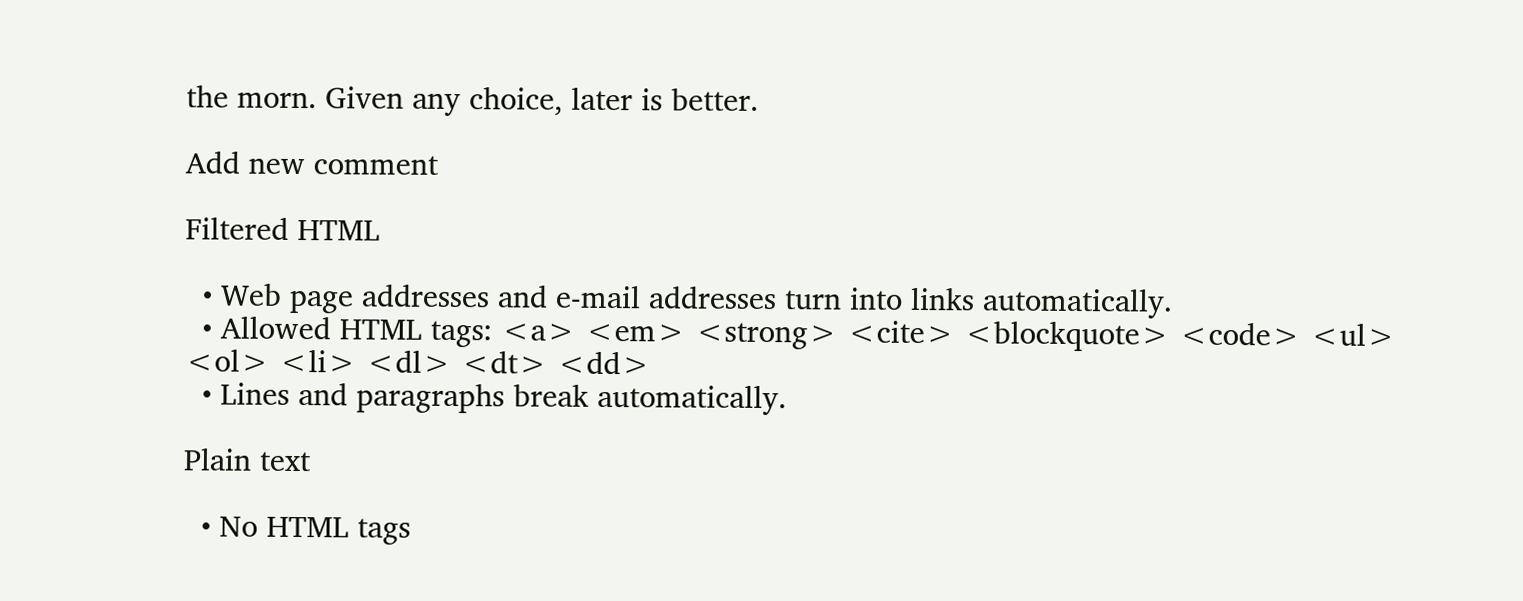the morn. Given any choice, later is better.

Add new comment

Filtered HTML

  • Web page addresses and e-mail addresses turn into links automatically.
  • Allowed HTML tags: <a> <em> <strong> <cite> <blockquote> <code> <ul> <ol> <li> <dl> <dt> <dd>
  • Lines and paragraphs break automatically.

Plain text

  • No HTML tags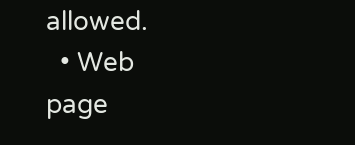allowed.
  • Web page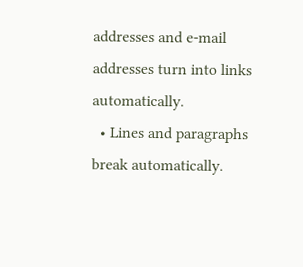addresses and e-mail addresses turn into links automatically.
  • Lines and paragraphs break automatically.